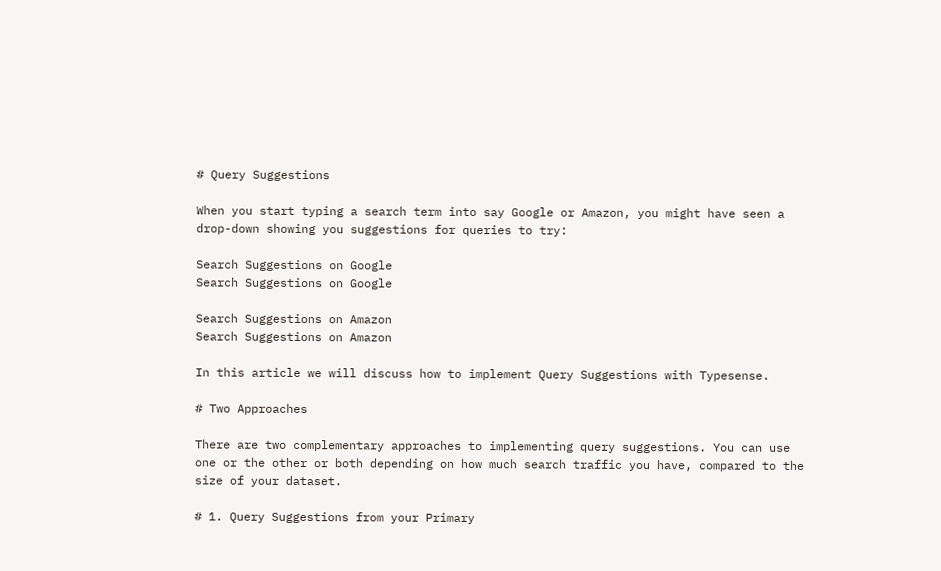# Query Suggestions

When you start typing a search term into say Google or Amazon, you might have seen a drop-down showing you suggestions for queries to try:

Search Suggestions on Google
Search Suggestions on Google

Search Suggestions on Amazon
Search Suggestions on Amazon

In this article we will discuss how to implement Query Suggestions with Typesense.

# Two Approaches

There are two complementary approaches to implementing query suggestions. You can use one or the other or both depending on how much search traffic you have, compared to the size of your dataset.

# 1. Query Suggestions from your Primary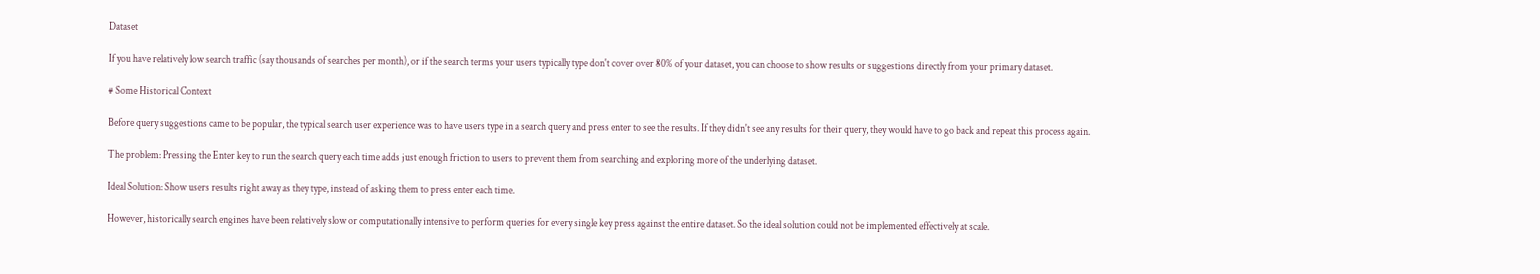Dataset

If you have relatively low search traffic (say thousands of searches per month), or if the search terms your users typically type don't cover over 80% of your dataset, you can choose to show results or suggestions directly from your primary dataset.

# Some Historical Context

Before query suggestions came to be popular, the typical search user experience was to have users type in a search query and press enter to see the results. If they didn't see any results for their query, they would have to go back and repeat this process again.

The problem: Pressing the Enter key to run the search query each time adds just enough friction to users to prevent them from searching and exploring more of the underlying dataset.

Ideal Solution: Show users results right away as they type, instead of asking them to press enter each time.

However, historically search engines have been relatively slow or computationally intensive to perform queries for every single key press against the entire dataset. So the ideal solution could not be implemented effectively at scale.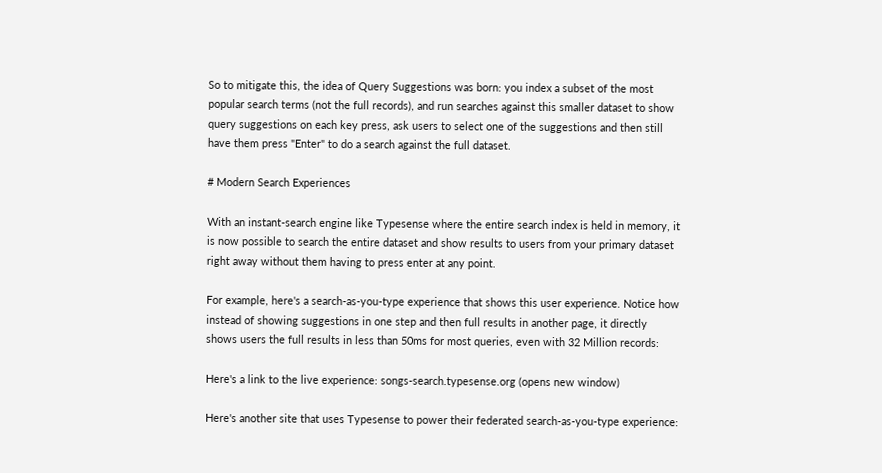So to mitigate this, the idea of Query Suggestions was born: you index a subset of the most popular search terms (not the full records), and run searches against this smaller dataset to show query suggestions on each key press, ask users to select one of the suggestions and then still have them press "Enter" to do a search against the full dataset.

# Modern Search Experiences

With an instant-search engine like Typesense where the entire search index is held in memory, it is now possible to search the entire dataset and show results to users from your primary dataset right away without them having to press enter at any point.

For example, here's a search-as-you-type experience that shows this user experience. Notice how instead of showing suggestions in one step and then full results in another page, it directly shows users the full results in less than 50ms for most queries, even with 32 Million records:

Here's a link to the live experience: songs-search.typesense.org (opens new window)

Here's another site that uses Typesense to power their federated search-as-you-type experience: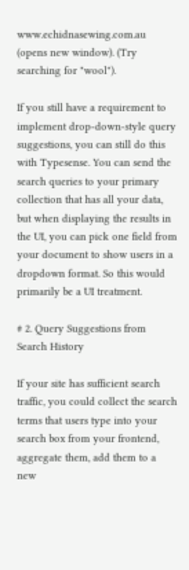www.echidnasewing.com.au (opens new window). (Try searching for "wool").

If you still have a requirement to implement drop-down-style query suggestions, you can still do this with Typesense. You can send the search queries to your primary collection that has all your data, but when displaying the results in the UI, you can pick one field from your document to show users in a dropdown format. So this would primarily be a UI treatment.

# 2. Query Suggestions from Search History

If your site has sufficient search traffic, you could collect the search terms that users type into your search box from your frontend, aggregate them, add them to a new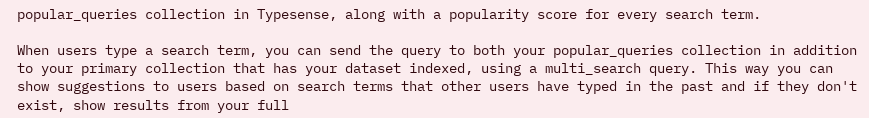popular_queries collection in Typesense, along with a popularity score for every search term.

When users type a search term, you can send the query to both your popular_queries collection in addition to your primary collection that has your dataset indexed, using a multi_search query. This way you can show suggestions to users based on search terms that other users have typed in the past and if they don't exist, show results from your full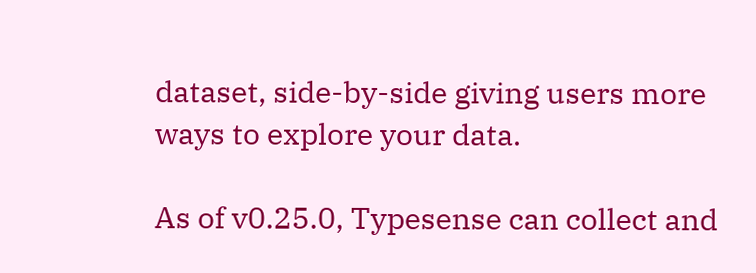dataset, side-by-side giving users more ways to explore your data.

As of v0.25.0, Typesense can collect and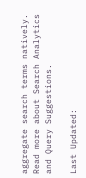aggregate search terms natively. Read more about Search Analytics and Query Suggestions.

Last Updated: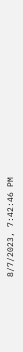8/7/2023, 7:42:46 PM